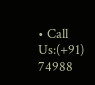• Call Us:(+91) 74988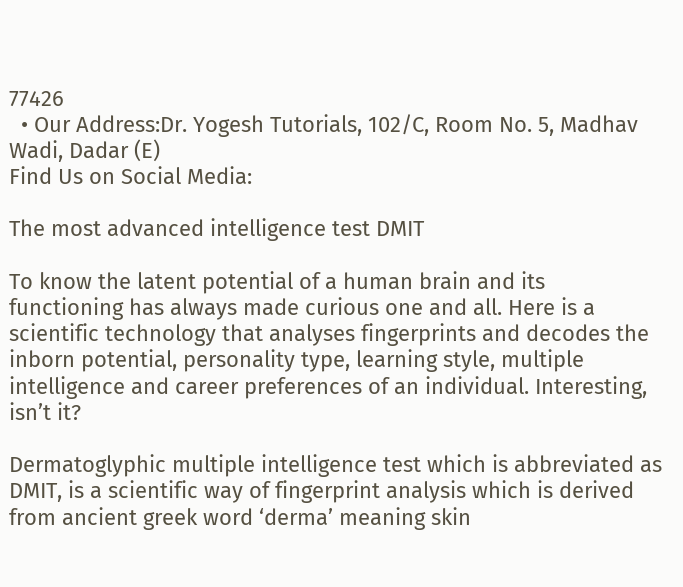77426
  • Our Address:Dr. Yogesh Tutorials, 102/C, Room No. 5, Madhav Wadi, Dadar (E)
Find Us on Social Media:

The most advanced intelligence test DMIT

To know the latent potential of a human brain and its functioning has always made curious one and all. Here is a scientific technology that analyses fingerprints and decodes the inborn potential, personality type, learning style, multiple intelligence and career preferences of an individual. Interesting, isn’t it?

Dermatoglyphic multiple intelligence test which is abbreviated as DMIT, is a scientific way of fingerprint analysis which is derived from ancient greek word ‘derma’ meaning skin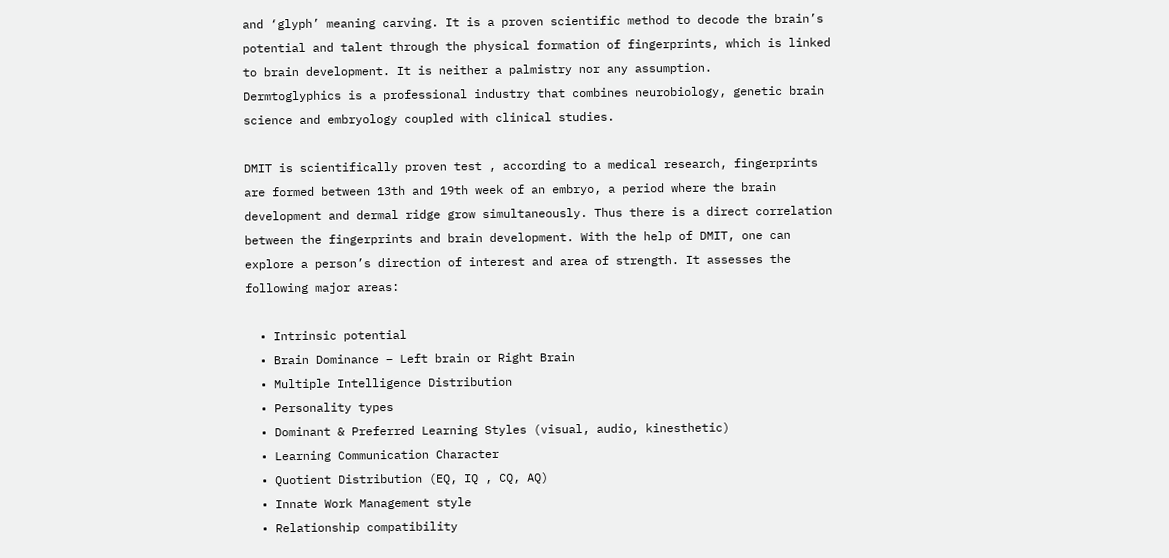and ‘glyph’ meaning carving. It is a proven scientific method to decode the brain’s potential and talent through the physical formation of fingerprints, which is linked to brain development. It is neither a palmistry nor any assumption.
Dermtoglyphics is a professional industry that combines neurobiology, genetic brain science and embryology coupled with clinical studies.

DMIT is scientifically proven test , according to a medical research, fingerprints are formed between 13th and 19th week of an embryo, a period where the brain development and dermal ridge grow simultaneously. Thus there is a direct correlation between the fingerprints and brain development. With the help of DMIT, one can explore a person’s direction of interest and area of strength. It assesses the following major areas:

  • Intrinsic potential
  • Brain Dominance – Left brain or Right Brain
  • Multiple Intelligence Distribution
  • Personality types
  • Dominant & Preferred Learning Styles (visual, audio, kinesthetic)
  • Learning Communication Character
  • Quotient Distribution (EQ, IQ , CQ, AQ)
  • Innate Work Management style
  • Relationship compatibility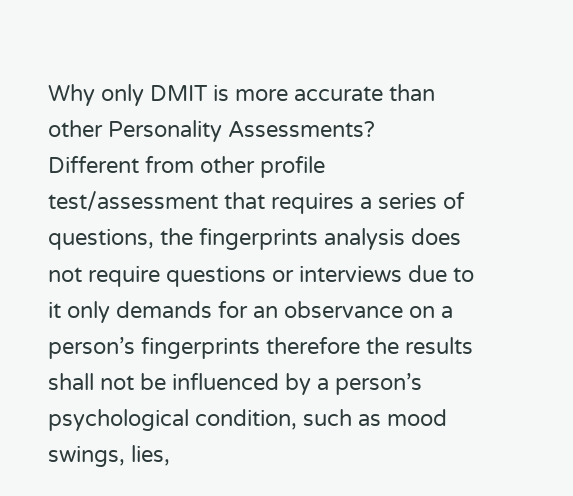Why only DMIT is more accurate than other Personality Assessments?
Different from other profile test/assessment that requires a series of questions, the fingerprints analysis does not require questions or interviews due to it only demands for an observance on a person’s fingerprints therefore the results shall not be influenced by a person’s psychological condition, such as mood swings, lies,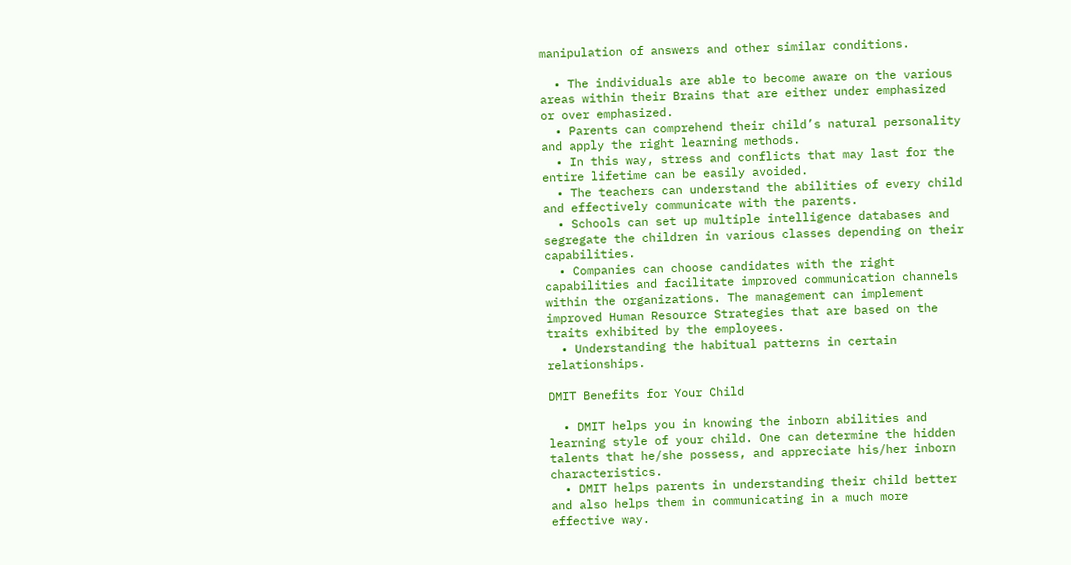manipulation of answers and other similar conditions.

  • The individuals are able to become aware on the various areas within their Brains that are either under emphasized or over emphasized.
  • Parents can comprehend their child’s natural personality and apply the right learning methods.
  • In this way, stress and conflicts that may last for the entire lifetime can be easily avoided.
  • The teachers can understand the abilities of every child and effectively communicate with the parents.
  • Schools can set up multiple intelligence databases and segregate the children in various classes depending on their capabilities.
  • Companies can choose candidates with the right capabilities and facilitate improved communication channels within the organizations. The management can implement improved Human Resource Strategies that are based on the traits exhibited by the employees.
  • Understanding the habitual patterns in certain relationships.

DMIT Benefits for Your Child

  • DMIT helps you in knowing the inborn abilities and learning style of your child. One can determine the hidden talents that he/she possess, and appreciate his/her inborn characteristics.
  • DMIT helps parents in understanding their child better and also helps them in communicating in a much more effective way.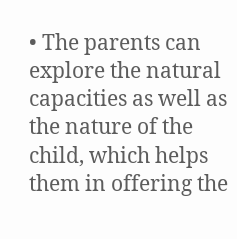• The parents can explore the natural capacities as well as the nature of the child, which helps them in offering the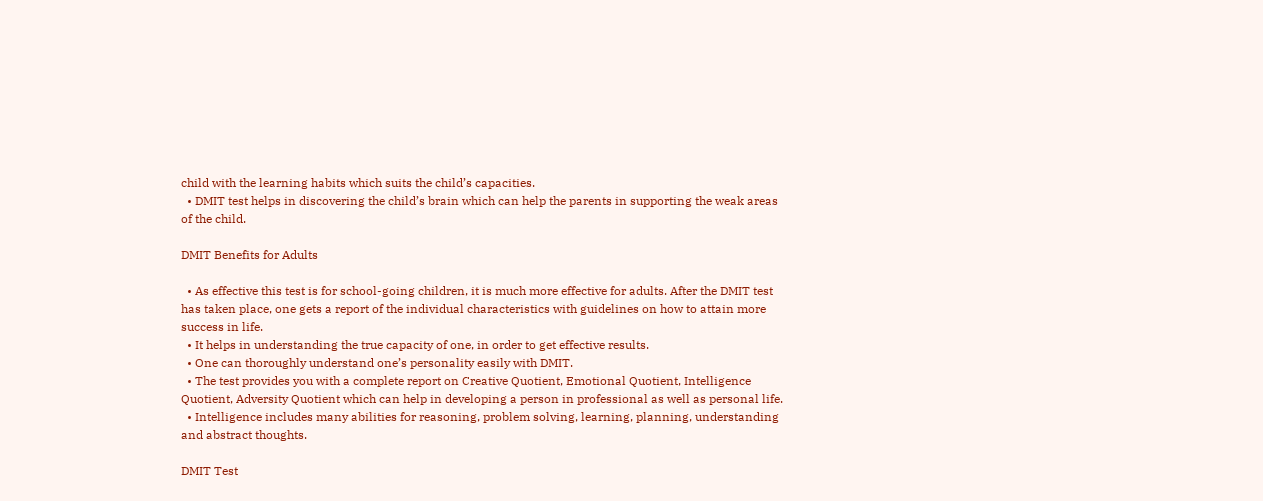child with the learning habits which suits the child’s capacities.
  • DMIT test helps in discovering the child’s brain which can help the parents in supporting the weak areas of the child.

DMIT Benefits for Adults

  • As effective this test is for school-going children, it is much more effective for adults. After the DMIT test has taken place, one gets a report of the individual characteristics with guidelines on how to attain more success in life.
  • It helps in understanding the true capacity of one, in order to get effective results.
  • One can thoroughly understand one’s personality easily with DMIT.
  • The test provides you with a complete report on Creative Quotient, Emotional Quotient, Intelligence Quotient, Adversity Quotient which can help in developing a person in professional as well as personal life.
  • Intelligence includes many abilities for reasoning, problem solving, learning, planning, understanding and abstract thoughts.

DMIT Test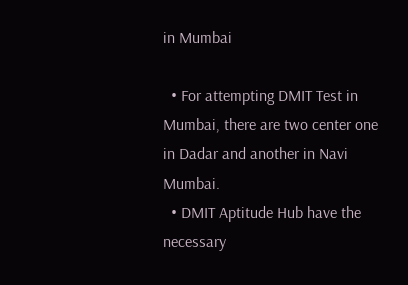in Mumbai

  • For attempting DMIT Test in Mumbai, there are two center one in Dadar and another in Navi Mumbai.
  • DMIT Aptitude Hub have the necessary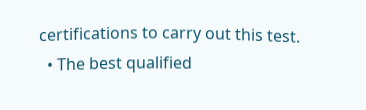certifications to carry out this test.
  • The best qualified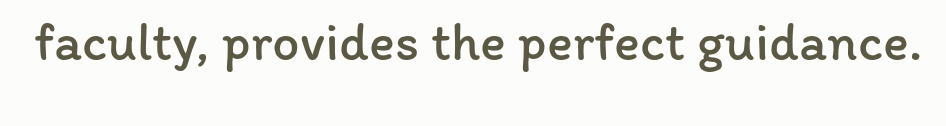faculty, provides the perfect guidance.